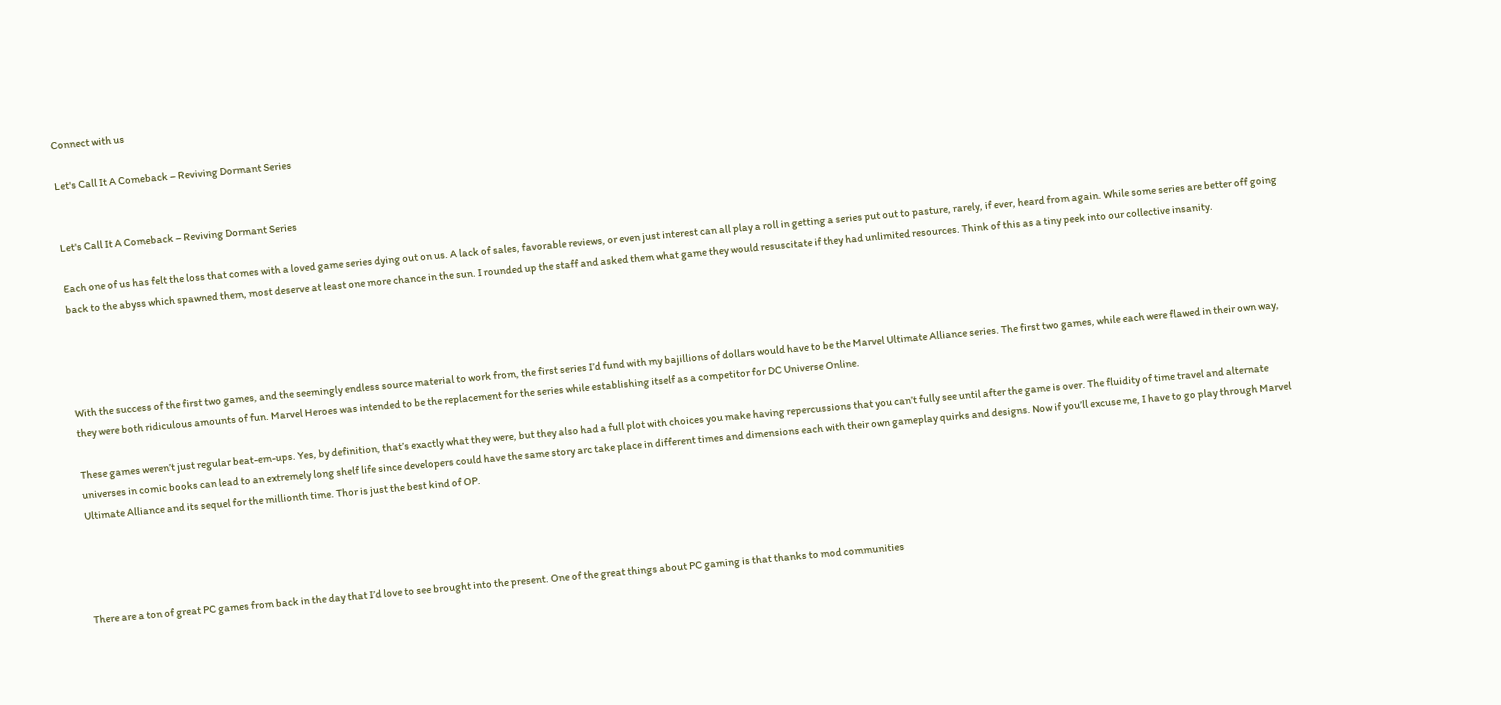Connect with us

Let's Call It A Comeback – Reviving Dormant Series


Let's Call It A Comeback – Reviving Dormant Series

Each one of us has felt the loss that comes with a loved game series dying out on us. A lack of sales, favorable reviews, or even just interest can all play a roll in getting a series put out to pasture, rarely, if ever, heard from again. While some series are better off going back to the abyss which spawned them, most deserve at least one more chance in the sun. I rounded up the staff and asked them what game they would resuscitate if they had unlimited resources. Think of this as a tiny peek into our collective insanity.




With the success of the first two games, and the seemingly endless source material to work from, the first series I’d fund with my bajillions of dollars would have to be the Marvel Ultimate Alliance series. The first two games, while each were flawed in their own way, they were both ridiculous amounts of fun. Marvel Heroes was intended to be the replacement for the series while establishing itself as a competitor for DC Universe Online.

These games weren’t just regular beat-em-ups. Yes, by definition, that’s exactly what they were, but they also had a full plot with choices you make having repercussions that you can’t fully see until after the game is over. The fluidity of time travel and alternate universes in comic books can lead to an extremely long shelf life since developers could have the same story arc take place in different times and dimensions each with their own gameplay quirks and designs. Now if you’ll excuse me, I have to go play through Marvel Ultimate Alliance and its sequel for the millionth time. Thor is just the best kind of OP.




There are a ton of great PC games from back in the day that I’d love to see brought into the present. One of the great things about PC gaming is that thanks to mod communities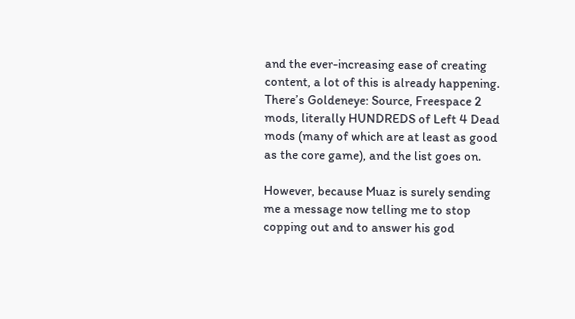and the ever-increasing ease of creating content, a lot of this is already happening. There’s Goldeneye: Source, Freespace 2 mods, literally HUNDREDS of Left 4 Dead mods (many of which are at least as good as the core game), and the list goes on.

However, because Muaz is surely sending me a message now telling me to stop copping out and to answer his god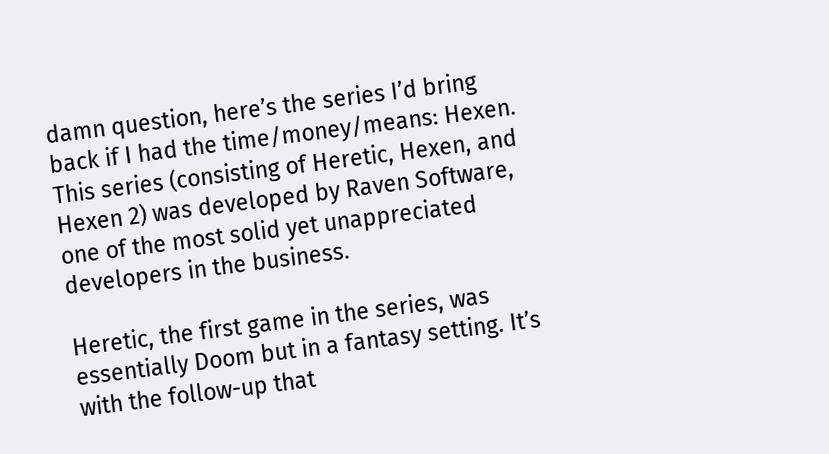damn question, here’s the series I’d bring back if I had the time/money/means: Hexen. This series (consisting of Heretic, Hexen, and Hexen 2) was developed by Raven Software, one of the most solid yet unappreciated developers in the business.

Heretic, the first game in the series, was essentially Doom but in a fantasy setting. It’s with the follow-up that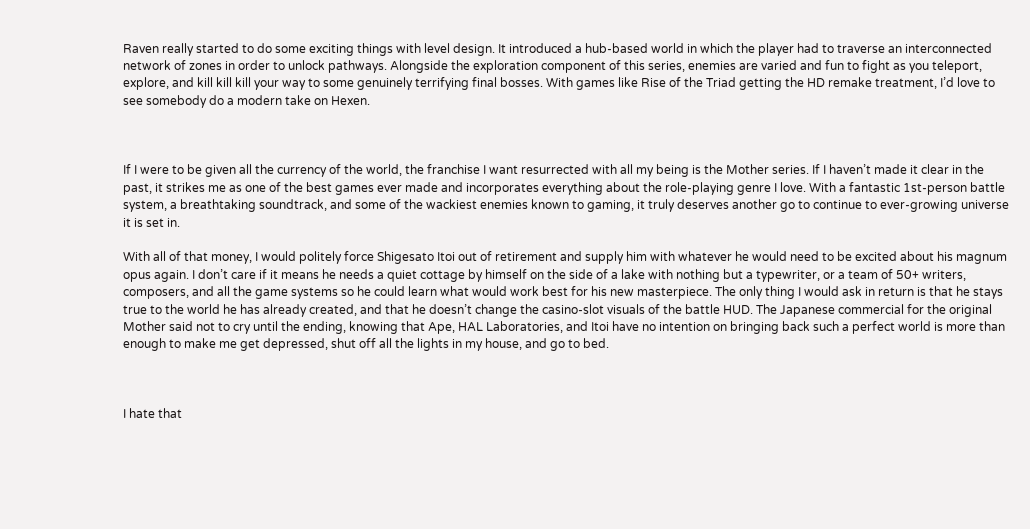Raven really started to do some exciting things with level design. It introduced a hub-based world in which the player had to traverse an interconnected network of zones in order to unlock pathways. Alongside the exploration component of this series, enemies are varied and fun to fight as you teleport, explore, and kill kill kill your way to some genuinely terrifying final bosses. With games like Rise of the Triad getting the HD remake treatment, I’d love to see somebody do a modern take on Hexen.



If I were to be given all the currency of the world, the franchise I want resurrected with all my being is the Mother series. If I haven’t made it clear in the past, it strikes me as one of the best games ever made and incorporates everything about the role-playing genre I love. With a fantastic 1st-person battle system, a breathtaking soundtrack, and some of the wackiest enemies known to gaming, it truly deserves another go to continue to ever-growing universe it is set in.

With all of that money, I would politely force Shigesato Itoi out of retirement and supply him with whatever he would need to be excited about his magnum opus again. I don’t care if it means he needs a quiet cottage by himself on the side of a lake with nothing but a typewriter, or a team of 50+ writers, composers, and all the game systems so he could learn what would work best for his new masterpiece. The only thing I would ask in return is that he stays true to the world he has already created, and that he doesn’t change the casino-slot visuals of the battle HUD. The Japanese commercial for the original Mother said not to cry until the ending, knowing that Ape, HAL Laboratories, and Itoi have no intention on bringing back such a perfect world is more than enough to make me get depressed, shut off all the lights in my house, and go to bed.



I hate that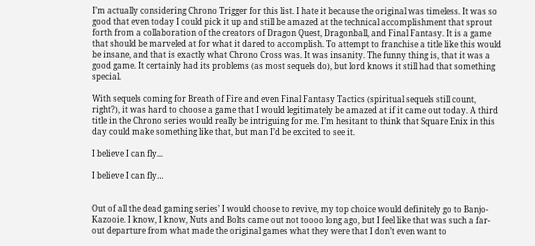I’m actually considering Chrono Trigger for this list. I hate it because the original was timeless. It was so good that even today I could pick it up and still be amazed at the technical accomplishment that sprout forth from a collaboration of the creators of Dragon Quest, Dragonball, and Final Fantasy. It is a game that should be marveled at for what it dared to accomplish. To attempt to franchise a title like this would be insane, and that is exactly what Chrono Cross was. It was insanity. The funny thing is, that it was a good game. It certainly had its problems (as most sequels do), but lord knows it still had that something special.

With sequels coming for Breath of Fire and even Final Fantasy Tactics (spiritual sequels still count, right?), it was hard to choose a game that I would legitimately be amazed at if it came out today. A third title in the Chrono series would really be intriguing for me. I’m hesitant to think that Square Enix in this day could make something like that, but man I’d be excited to see it.

I believe I can fly...

I believe I can fly…


Out of all the dead gaming series’ I would choose to revive, my top choice would definitely go to Banjo-Kazooie. I know, I know, Nuts and Bolts came out not toooo long ago, but I feel like that was such a far-out departure from what made the original games what they were that I don’t even want to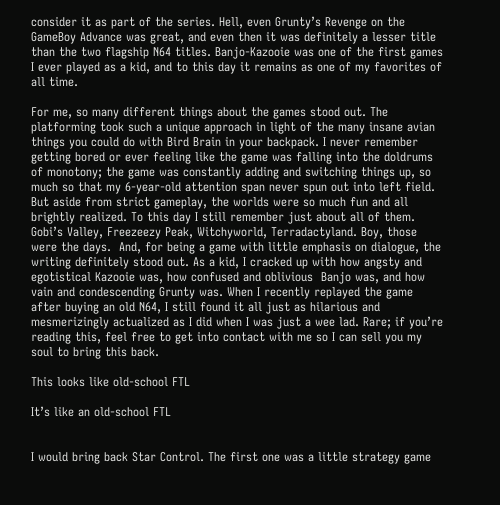consider it as part of the series. Hell, even Grunty’s Revenge on the GameBoy Advance was great, and even then it was definitely a lesser title than the two flagship N64 titles. Banjo-Kazooie was one of the first games I ever played as a kid, and to this day it remains as one of my favorites of all time.

For me, so many different things about the games stood out. The platforming took such a unique approach in light of the many insane avian things you could do with Bird Brain in your backpack. I never remember getting bored or ever feeling like the game was falling into the doldrums of monotony; the game was constantly adding and switching things up, so much so that my 6-year-old attention span never spun out into left field. But aside from strict gameplay, the worlds were so much fun and all brightly realized. To this day I still remember just about all of them. Gobi’s Valley, Freezeezy Peak, Witchyworld, Terradactyland. Boy, those were the days.  And, for being a game with little emphasis on dialogue, the writing definitely stood out. As a kid, I cracked up with how angsty and egotistical Kazooie was, how confused and oblivious  Banjo was, and how vain and condescending Grunty was. When I recently replayed the game after buying an old N64, I still found it all just as hilarious and mesmerizingly actualized as I did when I was just a wee lad. Rare; if you’re reading this, feel free to get into contact with me so I can sell you my soul to bring this back.

This looks like old-school FTL

It’s like an old-school FTL


I would bring back Star Control. The first one was a little strategy game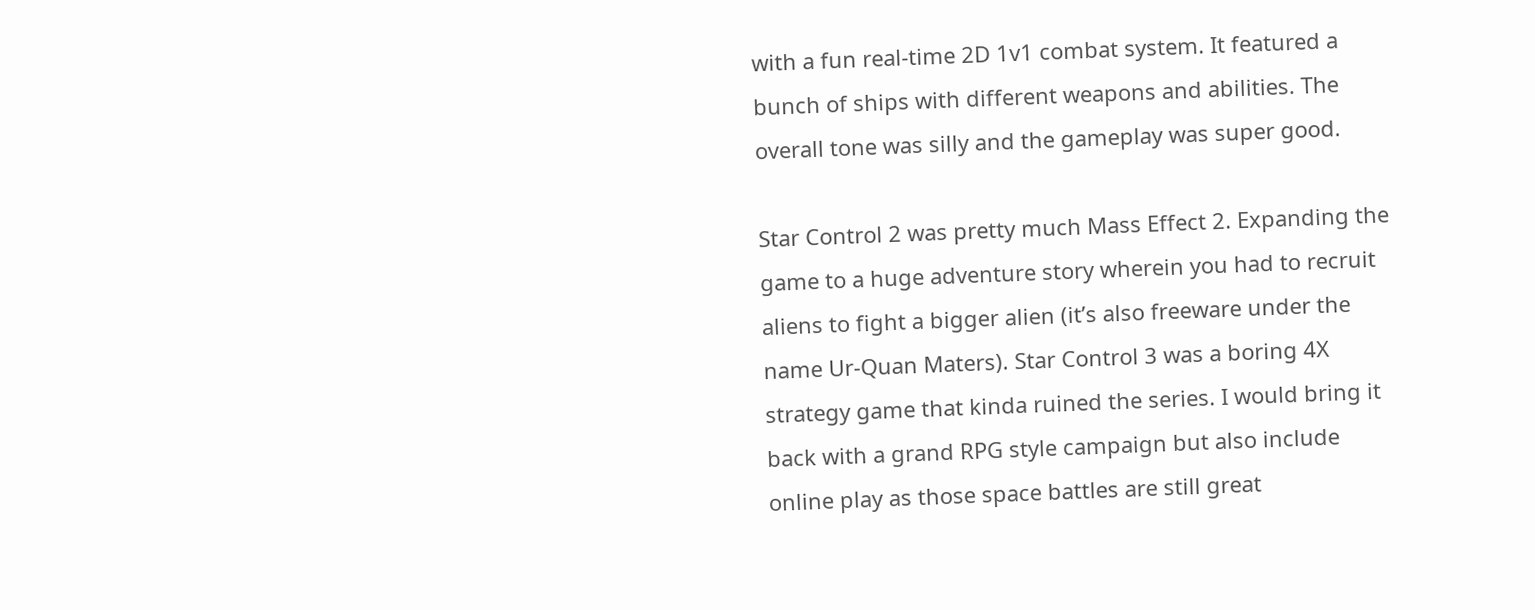with a fun real-time 2D 1v1 combat system. It featured a bunch of ships with different weapons and abilities. The overall tone was silly and the gameplay was super good.

Star Control 2 was pretty much Mass Effect 2. Expanding the game to a huge adventure story wherein you had to recruit aliens to fight a bigger alien (it’s also freeware under the name Ur-Quan Maters). Star Control 3 was a boring 4X strategy game that kinda ruined the series. I would bring it back with a grand RPG style campaign but also include online play as those space battles are still great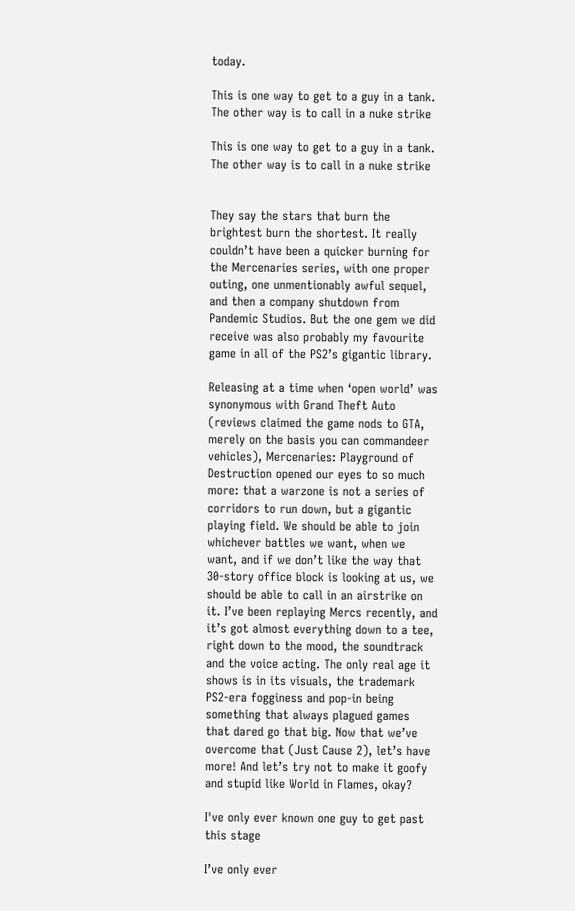today.

This is one way to get to a guy in a tank. The other way is to call in a nuke strike

This is one way to get to a guy in a tank. The other way is to call in a nuke strike


They say the stars that burn the brightest burn the shortest. It really couldn’t have been a quicker burning for the Mercenaries series, with one proper outing, one unmentionably awful sequel, and then a company shutdown from Pandemic Studios. But the one gem we did receive was also probably my favourite game in all of the PS2’s gigantic library.

Releasing at a time when ‘open world’ was synonymous with Grand Theft Auto (reviews claimed the game nods to GTA, merely on the basis you can commandeer vehicles), Mercenaries: Playground of Destruction opened our eyes to so much more: that a warzone is not a series of corridors to run down, but a gigantic playing field. We should be able to join whichever battles we want, when we want, and if we don’t like the way that 30-story office block is looking at us, we should be able to call in an airstrike on it. I’ve been replaying Mercs recently, and it’s got almost everything down to a tee, right down to the mood, the soundtrack and the voice acting. The only real age it shows is in its visuals, the trademark PS2-era fogginess and pop-in being something that always plagued games that dared go that big. Now that we’ve overcome that (Just Cause 2), let’s have more! And let’s try not to make it goofy and stupid like World in Flames, okay?

I've only ever known one guy to get past this stage

I’ve only ever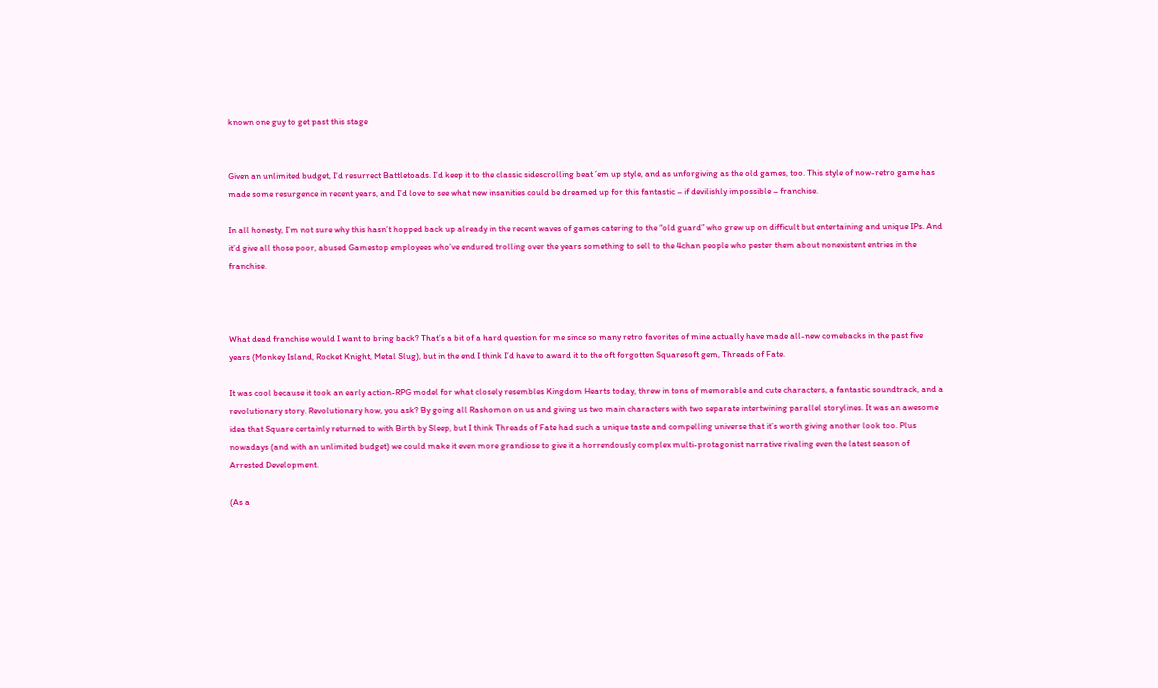known one guy to get past this stage


Given an unlimited budget, I’d resurrect Battletoads. I’d keep it to the classic sidescrolling beat ’em up style, and as unforgiving as the old games, too. This style of now-retro game has made some resurgence in recent years, and I’d love to see what new insanities could be dreamed up for this fantastic – if devilishly impossible – franchise.

In all honesty, I’m not sure why this hasn’t hopped back up already in the recent waves of games catering to the “old guard” who grew up on difficult but entertaining and unique IPs. And it’d give all those poor, abused Gamestop employees who’ve endured trolling over the years something to sell to the 4chan people who pester them about nonexistent entries in the franchise.



What dead franchise would I want to bring back? That’s a bit of a hard question for me since so many retro favorites of mine actually have made all-new comebacks in the past five years (Monkey Island, Rocket Knight, Metal Slug), but in the end I think I’d have to award it to the oft forgotten Squaresoft gem, Threads of Fate.

It was cool because it took an early action-RPG model for what closely resembles Kingdom Hearts today, threw in tons of memorable and cute characters, a fantastic soundtrack, and a revolutionary story. Revolutionary how, you ask? By going all Rashomon on us and giving us two main characters with two separate intertwining parallel storylines. It was an awesome idea that Square certainly returned to with Birth by Sleep, but I think Threads of Fate had such a unique taste and compelling universe that it’s worth giving another look too. Plus nowadays (and with an unlimited budget) we could make it even more grandiose to give it a horrendously complex multi-protagonist narrative rivaling even the latest season of Arrested Development.

(As a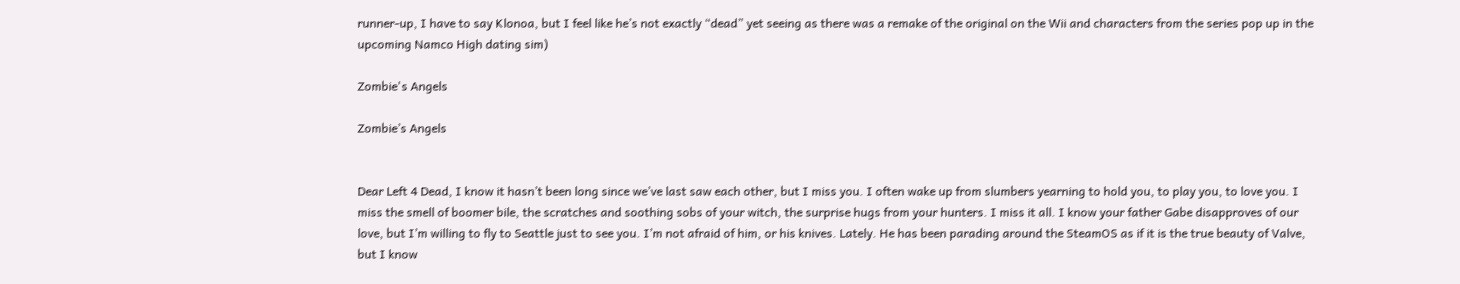runner-up, I have to say Klonoa, but I feel like he’s not exactly “dead” yet seeing as there was a remake of the original on the Wii and characters from the series pop up in the upcoming Namco High dating sim)

Zombie's Angels

Zombie’s Angels


Dear Left 4 Dead, I know it hasn’t been long since we’ve last saw each other, but I miss you. I often wake up from slumbers yearning to hold you, to play you, to love you. I miss the smell of boomer bile, the scratches and soothing sobs of your witch, the surprise hugs from your hunters. I miss it all. I know your father Gabe disapproves of our love, but I’m willing to fly to Seattle just to see you. I’m not afraid of him, or his knives. Lately. He has been parading around the SteamOS as if it is the true beauty of Valve, but I know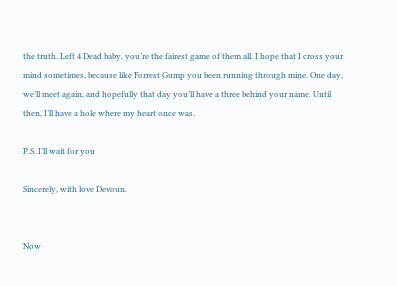the truth. Left 4 Dead baby, you’re the fairest game of them all. I hope that I cross your mind sometimes, because like Forrest Gump you been running through mine. One day, we’ll meet again, and hopefully that day you’ll have a three behind your name. Until then, I’ll have a hole where my heart once was.

P.S. I’ll wait for you

Sincerely, with love Devoun.


Now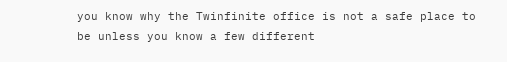you know why the Twinfinite office is not a safe place to be unless you know a few different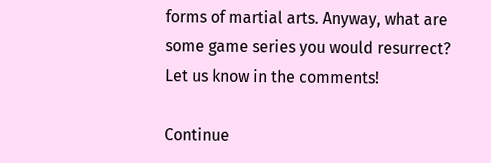forms of martial arts. Anyway, what are some game series you would resurrect? Let us know in the comments!

Continue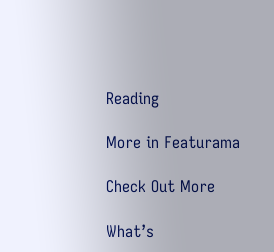Reading

More in Featurama

Check Out More

What’s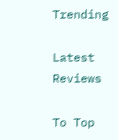Trending

Latest Reviews

To Top